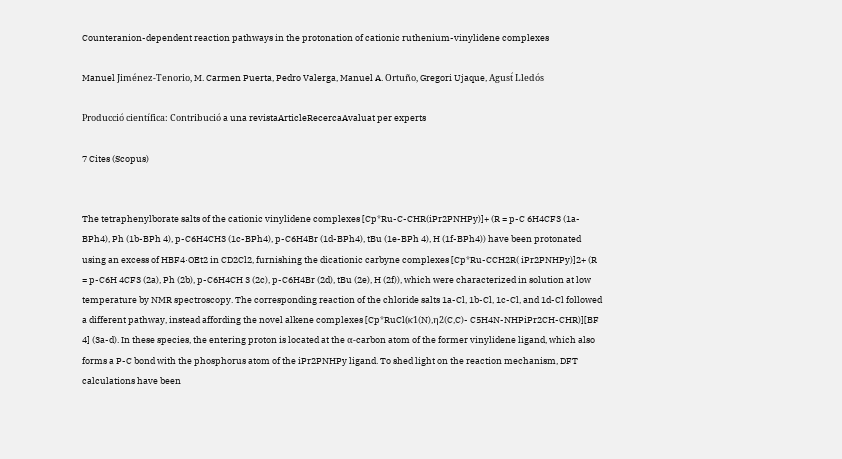Counteranion-dependent reaction pathways in the protonation of cationic ruthenium-vinylidene complexes

Manuel Jiménez-Tenorio, M. Carmen Puerta, Pedro Valerga, Manuel A. Ortuño, Gregori Ujaque, Agust́ Lledós

Producció científica: Contribució a una revistaArticleRecercaAvaluat per experts

7 Cites (Scopus)


The tetraphenylborate salts of the cationic vinylidene complexes [Cp*Ru-C-CHR(iPr2PNHPy)]+ (R = p-C 6H4CF3 (1a-BPh4), Ph (1b-BPh 4), p-C6H4CH3 (1c-BPh4), p-C6H4Br (1d-BPh4), tBu (1e-BPh 4), H (1f-BPh4)) have been protonated using an excess of HBF4·OEt2 in CD2Cl2, furnishing the dicationic carbyne complexes [Cp*Ru-CCH2R( iPr2PNHPy)]2+ (R = p-C6H 4CF3 (2a), Ph (2b), p-C6H4CH 3 (2c), p-C6H4Br (2d), tBu (2e), H (2f)), which were characterized in solution at low temperature by NMR spectroscopy. The corresponding reaction of the chloride salts 1a-Cl, 1b-Cl, 1c-Cl, and 1d-Cl followed a different pathway, instead affording the novel alkene complexes [Cp*RuCl(κ1(N),η2(C,C)- C5H4N-NHPiPr2CH-CHR)][BF 4] (3a-d). In these species, the entering proton is located at the α-carbon atom of the former vinylidene ligand, which also forms a P-C bond with the phosphorus atom of the iPr2PNHPy ligand. To shed light on the reaction mechanism, DFT calculations have been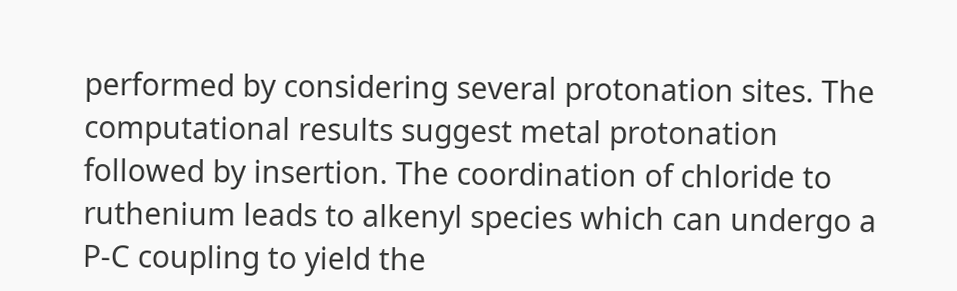performed by considering several protonation sites. The computational results suggest metal protonation followed by insertion. The coordination of chloride to ruthenium leads to alkenyl species which can undergo a P-C coupling to yield the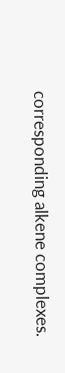corresponding alkene complexes.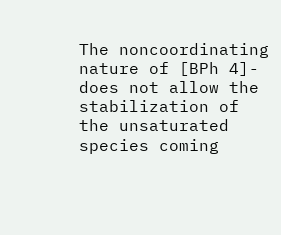The noncoordinating nature of [BPh 4]- does not allow the stabilization of the unsaturated species coming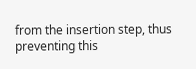from the insertion step, thus preventing this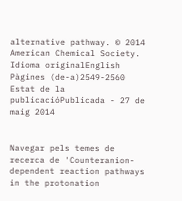alternative pathway. © 2014 American Chemical Society.
Idioma originalEnglish
Pàgines (de-a)2549-2560
Estat de la publicacióPublicada - 27 de maig 2014


Navegar pels temes de recerca de 'Counteranion-dependent reaction pathways in the protonation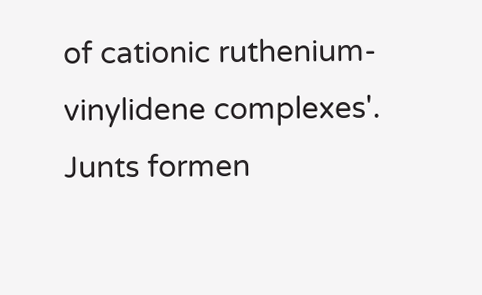of cationic ruthenium-vinylidene complexes'. Junts formen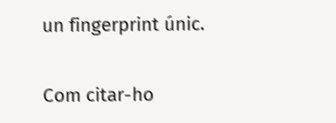un fingerprint únic.

Com citar-ho